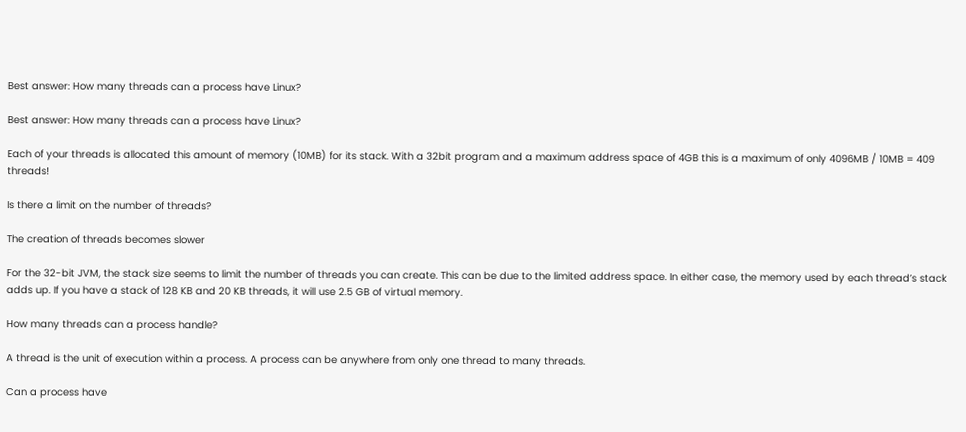Best answer: How many threads can a process have Linux?

Best answer: How many threads can a process have Linux?

Each of your threads is allocated this amount of memory (10MB) for its stack. With a 32bit program and a maximum address space of 4GB this is a maximum of only 4096MB / 10MB = 409 threads!

Is there a limit on the number of threads?

The creation of threads becomes slower

For the 32-bit JVM, the stack size seems to limit the number of threads you can create. This can be due to the limited address space. In either case, the memory used by each thread’s stack adds up. If you have a stack of 128 KB and 20 KB threads, it will use 2.5 GB of virtual memory.

How many threads can a process handle?

A thread is the unit of execution within a process. A process can be anywhere from only one thread to many threads.

Can a process have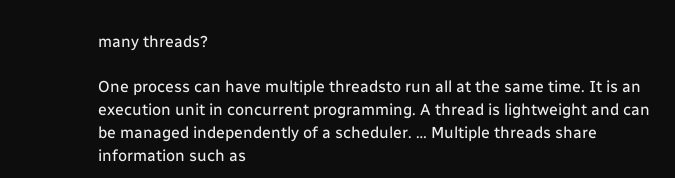many threads?

One process can have multiple threadsto run all at the same time. It is an execution unit in concurrent programming. A thread is lightweight and can be managed independently of a scheduler. … Multiple threads share information such as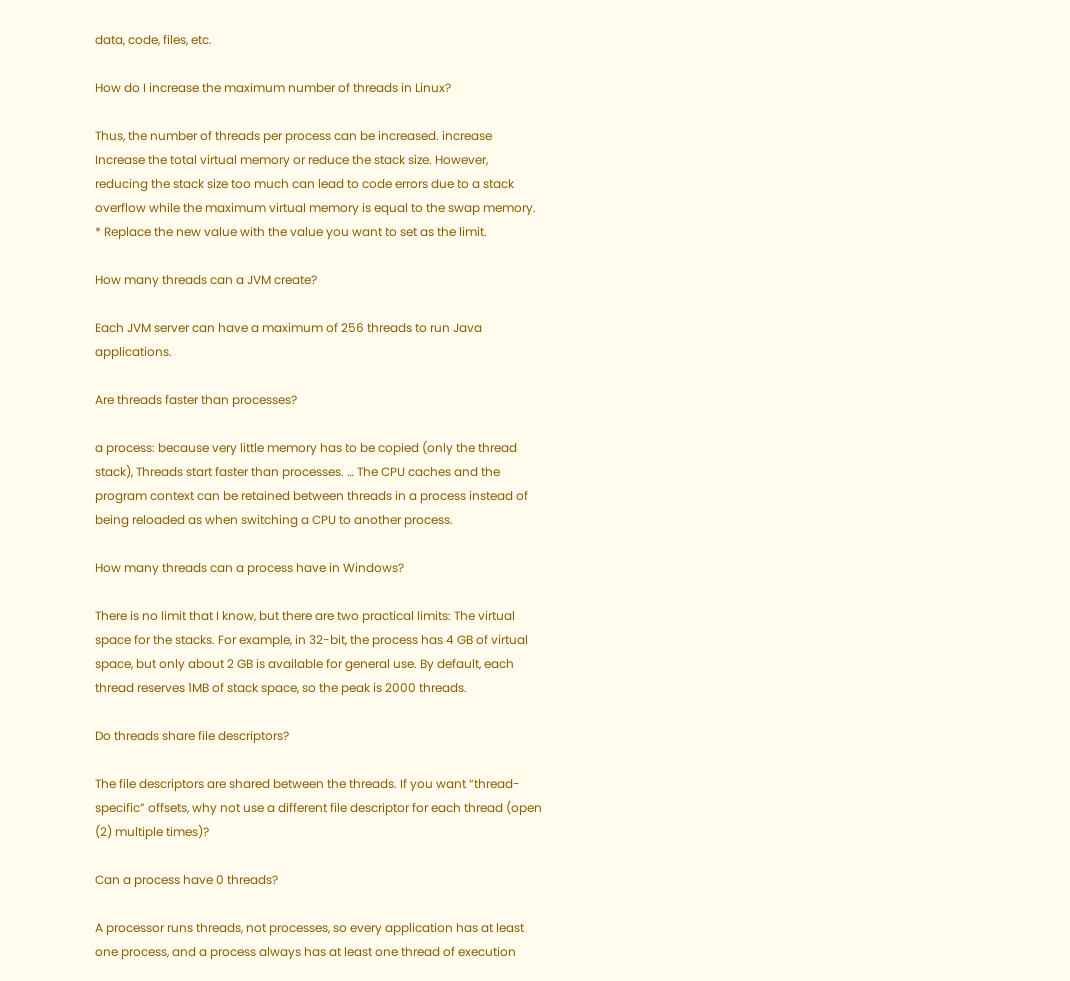data, code, files, etc.

How do I increase the maximum number of threads in Linux?

Thus, the number of threads per process can be increased. increase Increase the total virtual memory or reduce the stack size. However, reducing the stack size too much can lead to code errors due to a stack overflow while the maximum virtual memory is equal to the swap memory. * Replace the new value with the value you want to set as the limit.

How many threads can a JVM create?

Each JVM server can have a maximum of 256 threads to run Java applications.

Are threads faster than processes?

a process: because very little memory has to be copied (only the thread stack), Threads start faster than processes. … The CPU caches and the program context can be retained between threads in a process instead of being reloaded as when switching a CPU to another process.

How many threads can a process have in Windows?

There is no limit that I know, but there are two practical limits: The virtual space for the stacks. For example, in 32-bit, the process has 4 GB of virtual space, but only about 2 GB is available for general use. By default, each thread reserves 1MB of stack space, so the peak is 2000 threads.

Do threads share file descriptors?

The file descriptors are shared between the threads. If you want “thread-specific” offsets, why not use a different file descriptor for each thread (open (2) multiple times)?

Can a process have 0 threads?

A processor runs threads, not processes, so every application has at least one process, and a process always has at least one thread of execution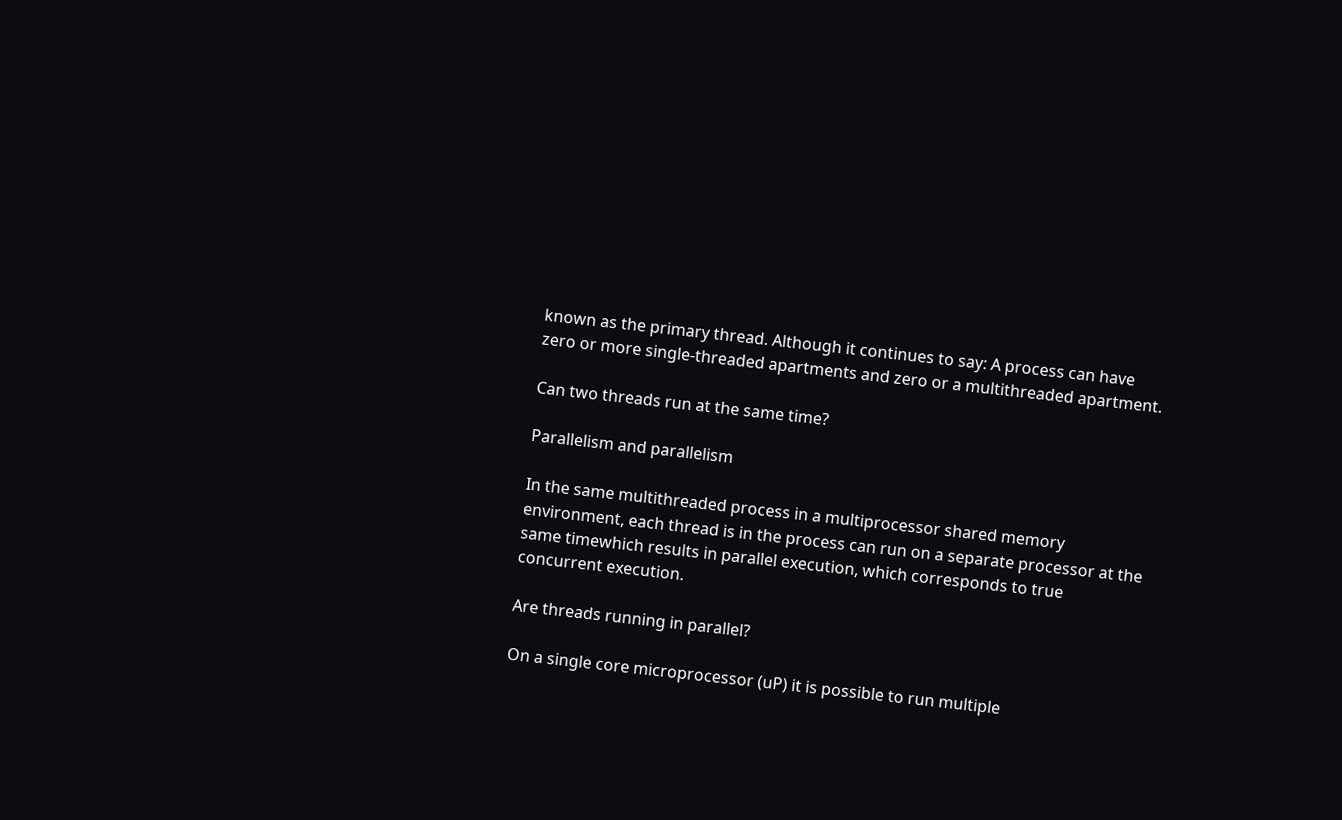known as the primary thread. Although it continues to say: A process can have zero or more single-threaded apartments and zero or a multithreaded apartment.

Can two threads run at the same time?

Parallelism and parallelism

In the same multithreaded process in a multiprocessor shared memory environment, each thread is in the process can run on a separate processor at the same timewhich results in parallel execution, which corresponds to true concurrent execution.

Are threads running in parallel?

On a single core microprocessor (uP) it is possible to run multiple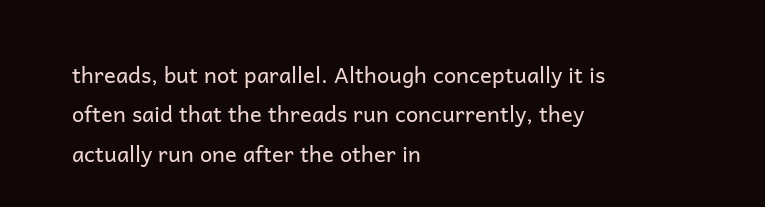threads, but not parallel. Although conceptually it is often said that the threads run concurrently, they actually run one after the other in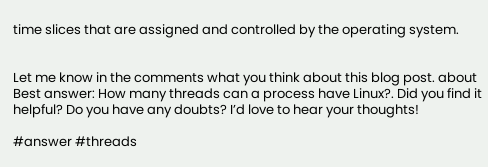time slices that are assigned and controlled by the operating system.


Let me know in the comments what you think about this blog post. about Best answer: How many threads can a process have Linux?. Did you find it helpful? Do you have any doubts? I’d love to hear your thoughts!

#answer #threads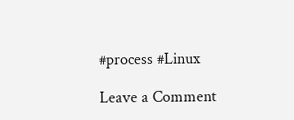#process #Linux

Leave a Comment